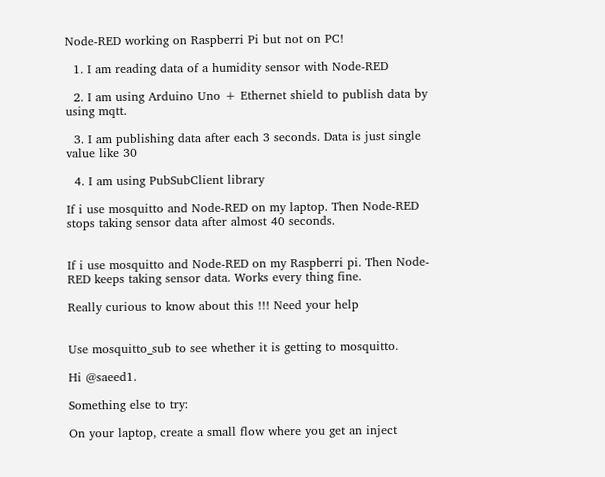Node-RED working on Raspberri Pi but not on PC!

  1. I am reading data of a humidity sensor with Node-RED

  2. I am using Arduino Uno + Ethernet shield to publish data by using mqtt.

  3. I am publishing data after each 3 seconds. Data is just single value like 30

  4. I am using PubSubClient library

If i use mosquitto and Node-RED on my laptop. Then Node-RED stops taking sensor data after almost 40 seconds.


If i use mosquitto and Node-RED on my Raspberri pi. Then Node-RED keeps taking sensor data. Works every thing fine.

Really curious to know about this !!! Need your help


Use mosquitto_sub to see whether it is getting to mosquitto.

Hi @saeed1.

Something else to try:

On your laptop, create a small flow where you get an inject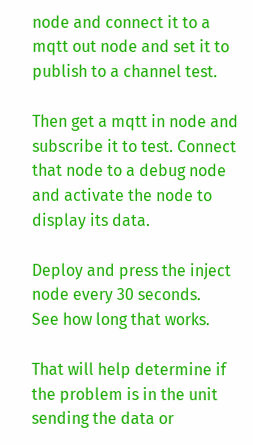node and connect it to a mqtt out node and set it to publish to a channel test.

Then get a mqtt in node and subscribe it to test. Connect that node to a debug node and activate the node to display its data.

Deploy and press the inject node every 30 seconds.
See how long that works.

That will help determine if the problem is in the unit sending the data or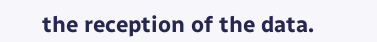the reception of the data.